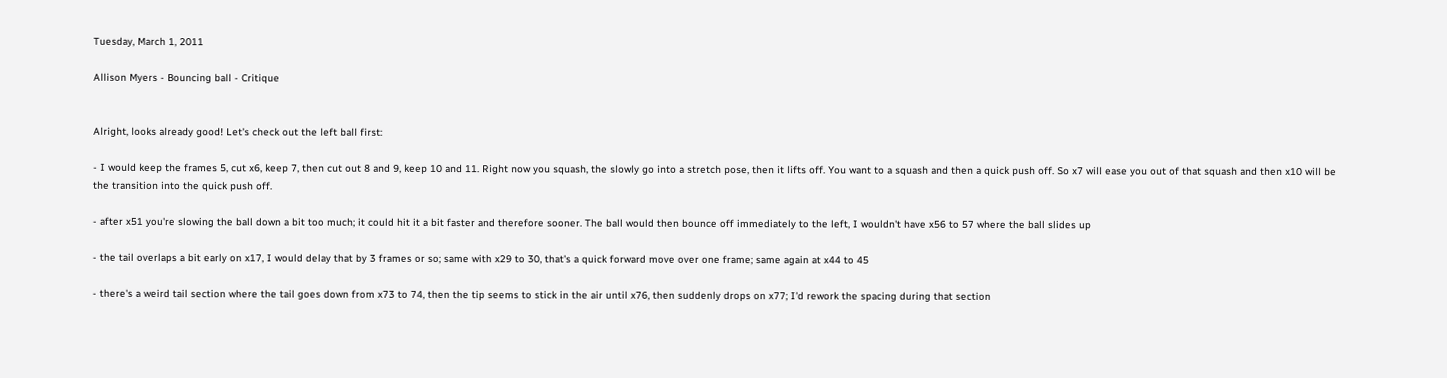Tuesday, March 1, 2011

Allison Myers - Bouncing ball - Critique


Alright, looks already good! Let's check out the left ball first:

- I would keep the frames 5, cut x6, keep 7, then cut out 8 and 9, keep 10 and 11. Right now you squash, the slowly go into a stretch pose, then it lifts off. You want to a squash and then a quick push off. So x7 will ease you out of that squash and then x10 will be the transition into the quick push off.

- after x51 you're slowing the ball down a bit too much; it could hit it a bit faster and therefore sooner. The ball would then bounce off immediately to the left, I wouldn't have x56 to 57 where the ball slides up

- the tail overlaps a bit early on x17, I would delay that by 3 frames or so; same with x29 to 30, that's a quick forward move over one frame; same again at x44 to 45

- there's a weird tail section where the tail goes down from x73 to 74, then the tip seems to stick in the air until x76, then suddenly drops on x77; I'd rework the spacing during that section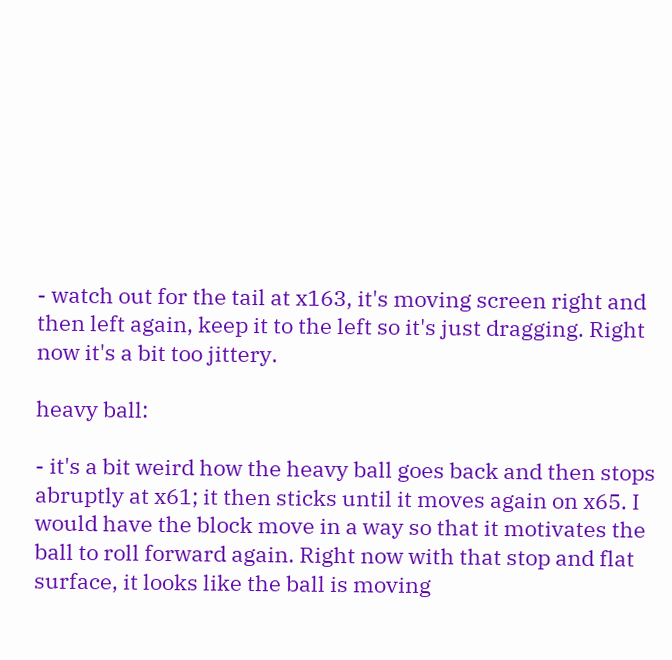- watch out for the tail at x163, it's moving screen right and then left again, keep it to the left so it's just dragging. Right now it's a bit too jittery.

heavy ball:

- it's a bit weird how the heavy ball goes back and then stops abruptly at x61; it then sticks until it moves again on x65. I would have the block move in a way so that it motivates the ball to roll forward again. Right now with that stop and flat surface, it looks like the ball is moving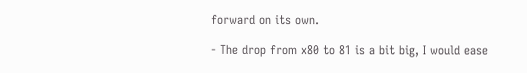forward on its own.

- The drop from x80 to 81 is a bit big, I would ease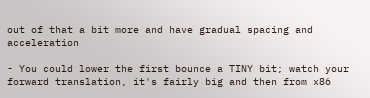out of that a bit more and have gradual spacing and acceleration

- You could lower the first bounce a TINY bit; watch your forward translation, it's fairly big and then from x86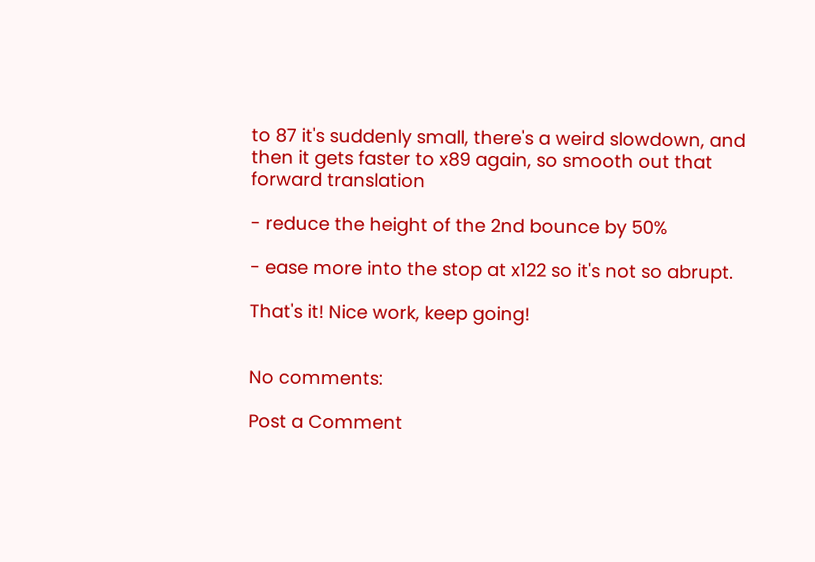to 87 it's suddenly small, there's a weird slowdown, and then it gets faster to x89 again, so smooth out that forward translation

- reduce the height of the 2nd bounce by 50%

- ease more into the stop at x122 so it's not so abrupt.

That's it! Nice work, keep going!


No comments:

Post a Comment